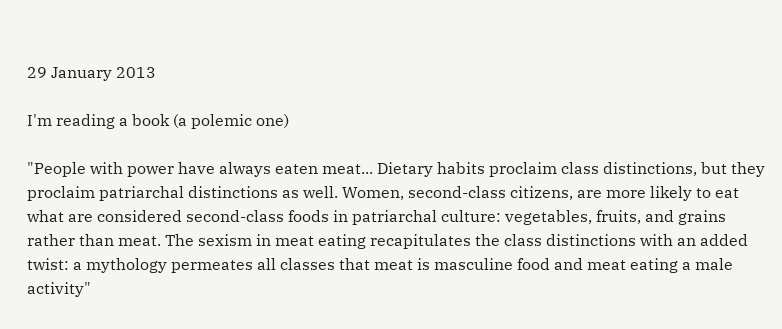29 January 2013

I'm reading a book (a polemic one)

"People with power have always eaten meat... Dietary habits proclaim class distinctions, but they proclaim patriarchal distinctions as well. Women, second-class citizens, are more likely to eat what are considered second-class foods in patriarchal culture: vegetables, fruits, and grains rather than meat. The sexism in meat eating recapitulates the class distinctions with an added twist: a mythology permeates all classes that meat is masculine food and meat eating a male activity"